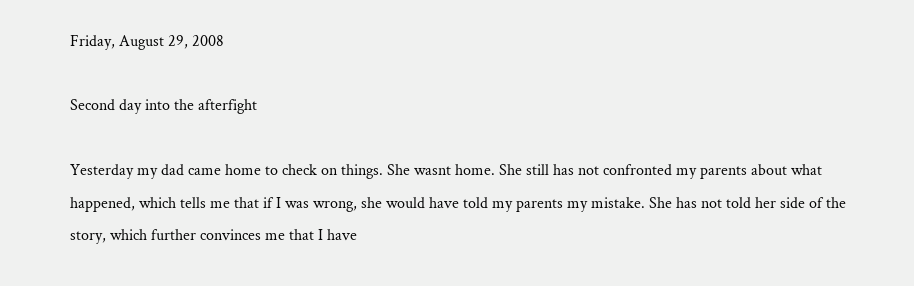Friday, August 29, 2008

Second day into the afterfight

Yesterday my dad came home to check on things. She wasnt home. She still has not confronted my parents about what happened, which tells me that if I was wrong, she would have told my parents my mistake. She has not told her side of the story, which further convinces me that I have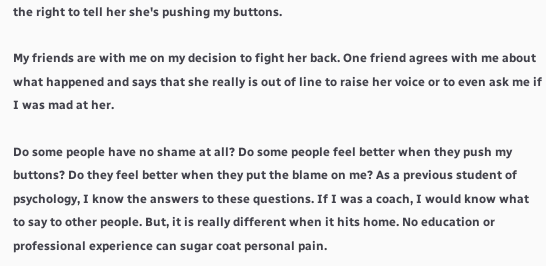the right to tell her she's pushing my buttons.

My friends are with me on my decision to fight her back. One friend agrees with me about what happened and says that she really is out of line to raise her voice or to even ask me if I was mad at her.

Do some people have no shame at all? Do some people feel better when they push my buttons? Do they feel better when they put the blame on me? As a previous student of psychology, I know the answers to these questions. If I was a coach, I would know what to say to other people. But, it is really different when it hits home. No education or professional experience can sugar coat personal pain.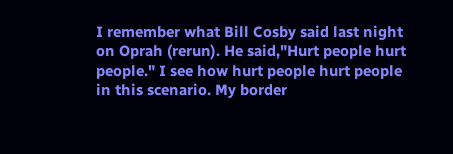I remember what Bill Cosby said last night on Oprah (rerun). He said,"Hurt people hurt people." I see how hurt people hurt people in this scenario. My border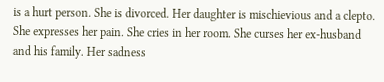is a hurt person. She is divorced. Her daughter is mischievious and a clepto. She expresses her pain. She cries in her room. She curses her ex-husband and his family. Her sadness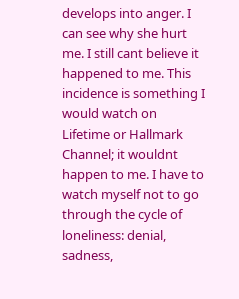develops into anger. I can see why she hurt me. I still cant believe it happened to me. This incidence is something I would watch on Lifetime or Hallmark Channel; it wouldnt happen to me. I have to watch myself not to go through the cycle of loneliness: denial, sadness,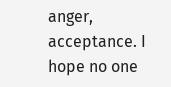anger, acceptance. I hope no one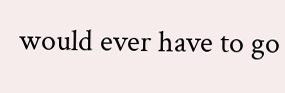would ever have to go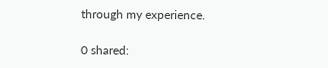through my experience.

0 shared: